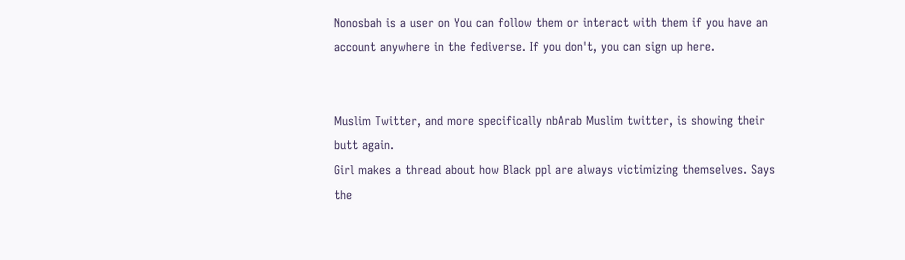Nonosbah is a user on You can follow them or interact with them if you have an account anywhere in the fediverse. If you don't, you can sign up here.


Muslim Twitter, and more specifically nbArab Muslim twitter, is showing their butt again.
Girl makes a thread about how Black ppl are always victimizing themselves. Says the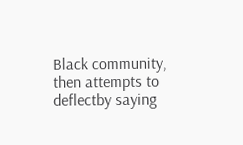Black community, then attempts to deflectby saying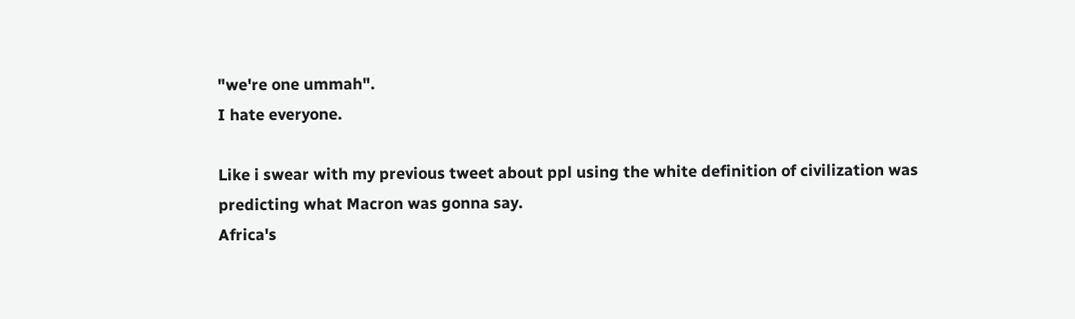"we're one ummah".
I hate everyone.

Like i swear with my previous tweet about ppl using the white definition of civilization was predicting what Macron was gonna say.
Africa's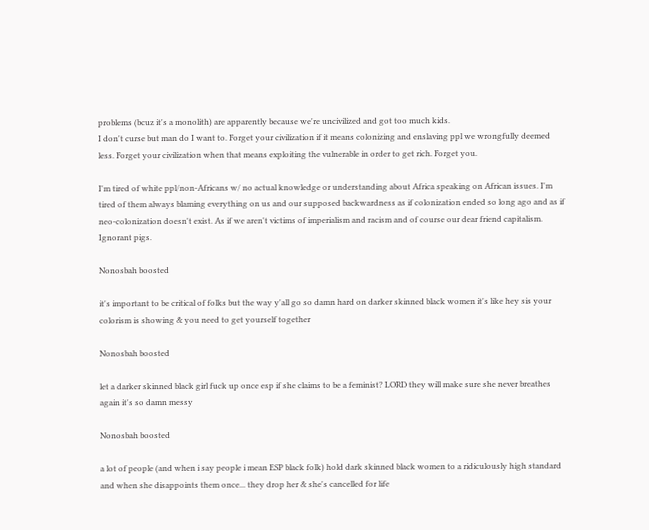problems (bcuz it's a monolith) are apparently because we're uncivilized and got too much kids.
I don't curse but man do I want to. Forget your civilization if it means colonizing and enslaving ppl we wrongfully deemed less. Forget your civilization when that means exploiting the vulnerable in order to get rich. Forget you.

I'm tired of white ppl/non-Africans w/ no actual knowledge or understanding about Africa speaking on African issues. I'm tired of them always blaming everything on us and our supposed backwardness as if colonization ended so long ago and as if neo-colonization doesn't exist. As if we aren't victims of imperialism and racism and of course our dear friend capitalism. Ignorant pigs.

Nonosbah boosted

it's important to be critical of folks but the way y'all go so damn hard on darker skinned black women it's like hey sis your colorism is showing & you need to get yourself together

Nonosbah boosted

let a darker skinned black girl fuck up once esp if she claims to be a feminist? LORD they will make sure she never breathes again it's so damn messy

Nonosbah boosted

a lot of people (and when i say people i mean ESP black folk) hold dark skinned black women to a ridiculously high standard and when she disappoints them once... they drop her & she's cancelled for life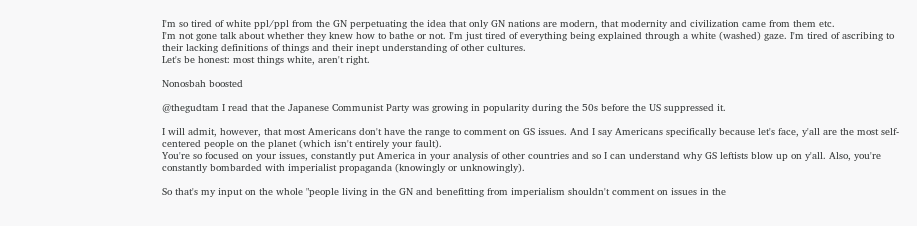I'm so tired of white ppl/ppl from the GN perpetuating the idea that only GN nations are modern, that modernity and civilization came from them etc.
I'm not gone talk about whether they knew how to bathe or not. I'm just tired of everything being explained through a white (washed) gaze. I'm tired of ascribing to their lacking definitions of things and their inept understanding of other cultures.
Let's be honest: most things white, aren't right.

Nonosbah boosted

@thegudtam I read that the Japanese Communist Party was growing in popularity during the 50s before the US suppressed it.

I will admit, however, that most Americans don't have the range to comment on GS issues. And I say Americans specifically because let's face, y'all are the most self-centered people on the planet (which isn't entirely your fault).
You're so focused on your issues, constantly put America in your analysis of other countries and so I can understand why GS leftists blow up on y'all. Also, you're constantly bombarded with imperialist propaganda (knowingly or unknowingly).

So that's my input on the whole "people living in the GN and benefitting from imperialism shouldn't comment on issues in the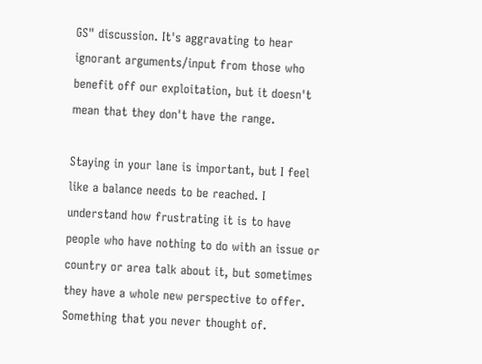GS" discussion. It's aggravating to hear ignorant arguments/input from those who benefit off our exploitation, but it doesn't mean that they don't have the range.

Staying in your lane is important, but I feel like a balance needs to be reached. I understand how frustrating it is to have people who have nothing to do with an issue or country or area talk about it, but sometimes they have a whole new perspective to offer. Something that you never thought of.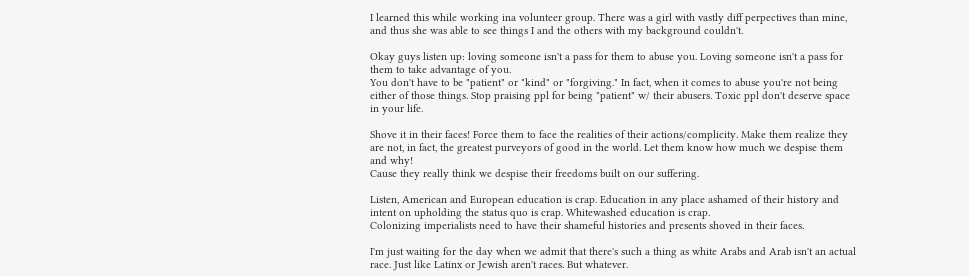I learned this while working ina volunteer group. There was a girl with vastly diff perpectives than mine, and thus she was able to see things I and the others with my background couldn't.

Okay guys listen up: loving someone isn't a pass for them to abuse you. Loving someone isn't a pass for them to take advantage of you.
You don't have to be "patient" or "kind" or "forgiving." In fact, when it comes to abuse you're not being either of those things. Stop praising ppl for being "patient" w/ their abusers. Toxic ppl don't deserve space in your life.

Shove it in their faces! Force them to face the realities of their actions/complicity. Make them realize they are not, in fact, the greatest purveyors of good in the world. Let them know how much we despise them and why!
Cause they really think we despise their freedoms built on our suffering.

Listen, American and European education is crap. Education in any place ashamed of their history and intent on upholding the status quo is crap. Whitewashed education is crap.
Colonizing imperialists need to have their shameful histories and presents shoved in their faces.

I'm just waiting for the day when we admit that there's such a thing as white Arabs and Arab isn't an actual race. Just like Latinx or Jewish aren't races. But whatever.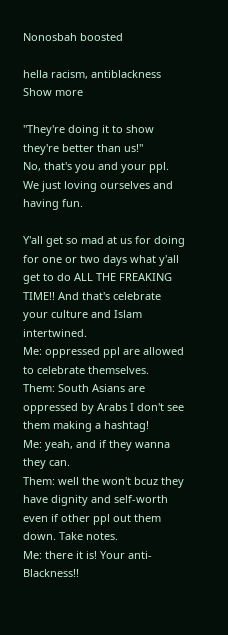Nonosbah boosted

hella racism, antiblackness Show more

"They're doing it to show they're better than us!"
No, that's you and your ppl. We just loving ourselves and having fun.

Y'all get so mad at us for doing for one or two days what y'all get to do ALL THE FREAKING TIME!! And that's celebrate your culture and Islam intertwined.
Me: oppressed ppl are allowed to celebrate themselves.
Them: South Asians are oppressed by Arabs I don't see them making a hashtag!
Me: yeah, and if they wanna they can.
Them: well the won't bcuz they have dignity and self-worth even if other ppl out them down. Take notes.
Me: there it is! Your anti-Blackness!!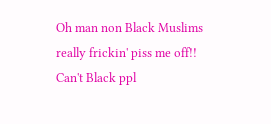Oh man non Black Muslims really frickin' piss me off!! Can't Black ppl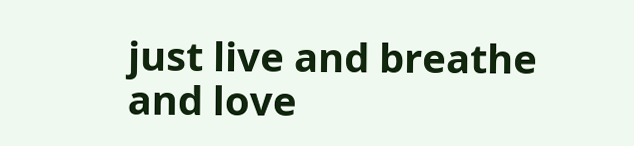just live and breathe and love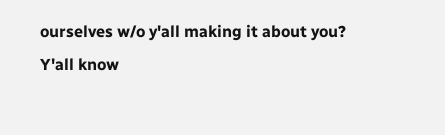ourselves w/o y'all making it about you?
Y'all know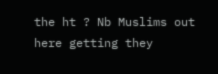the ht ? Nb Muslims out here getting they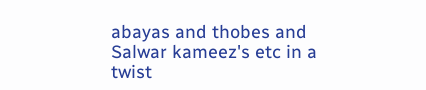abayas and thobes and Salwar kameez's etc in a twist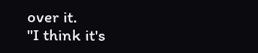over it.
"I think it's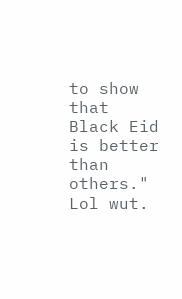to show that Black Eid is better than others." Lol wut.